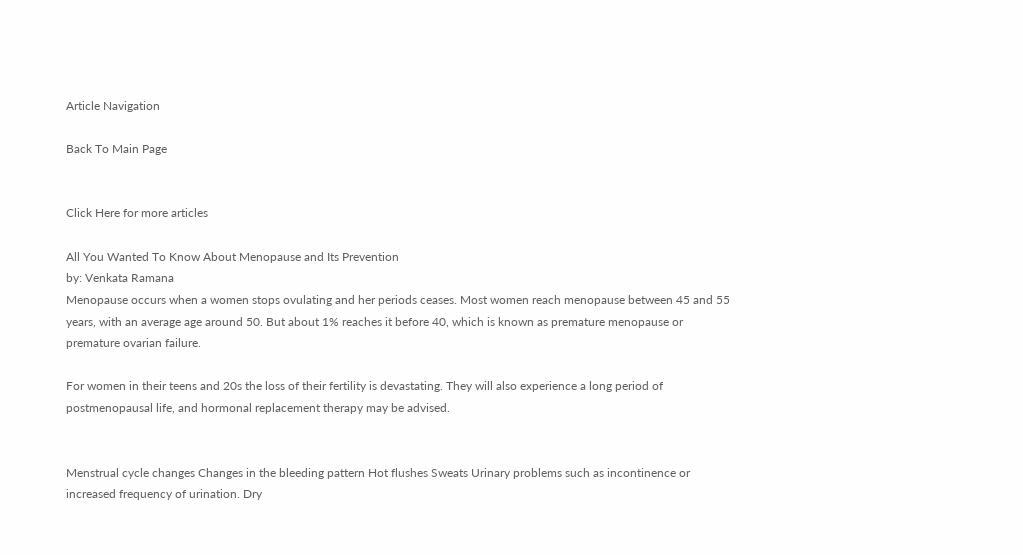Article Navigation

Back To Main Page


Click Here for more articles

All You Wanted To Know About Menopause and Its Prevention
by: Venkata Ramana
Menopause occurs when a women stops ovulating and her periods ceases. Most women reach menopause between 45 and 55 years, with an average age around 50. But about 1% reaches it before 40, which is known as premature menopause or premature ovarian failure.

For women in their teens and 20s the loss of their fertility is devastating. They will also experience a long period of postmenopausal life, and hormonal replacement therapy may be advised.


Menstrual cycle changes Changes in the bleeding pattern Hot flushes Sweats Urinary problems such as incontinence or increased frequency of urination. Dry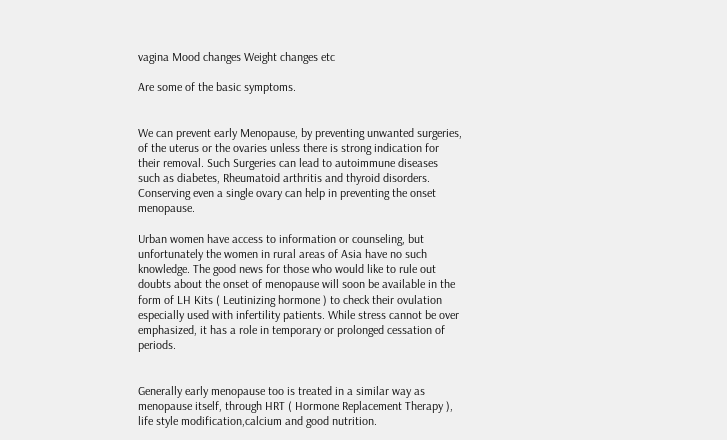vagina Mood changes Weight changes etc

Are some of the basic symptoms.


We can prevent early Menopause, by preventing unwanted surgeries, of the uterus or the ovaries unless there is strong indication for their removal. Such Surgeries can lead to autoimmune diseases such as diabetes, Rheumatoid arthritis and thyroid disorders. Conserving even a single ovary can help in preventing the onset menopause.

Urban women have access to information or counseling, but unfortunately the women in rural areas of Asia have no such knowledge. The good news for those who would like to rule out doubts about the onset of menopause will soon be available in the form of LH Kits ( Leutinizing hormone ) to check their ovulation especially used with infertility patients. While stress cannot be over emphasized, it has a role in temporary or prolonged cessation of periods.


Generally early menopause too is treated in a similar way as menopause itself, through HRT ( Hormone Replacement Therapy ), life style modification,calcium and good nutrition.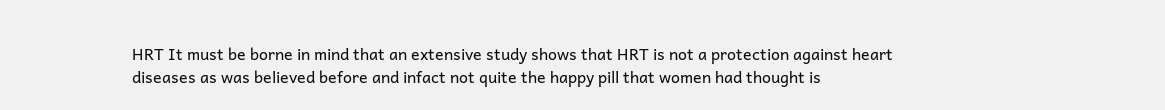HRT It must be borne in mind that an extensive study shows that HRT is not a protection against heart diseases as was believed before and infact not quite the happy pill that women had thought is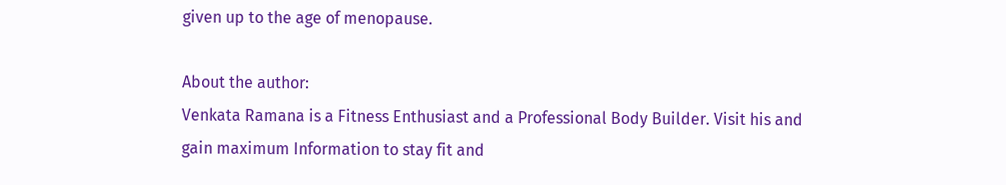given up to the age of menopause.

About the author:
Venkata Ramana is a Fitness Enthusiast and a Professional Body Builder. Visit his and gain maximum Information to stay fit and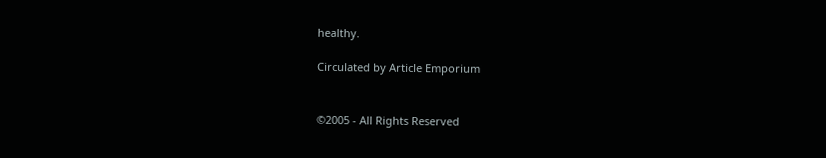healthy.

Circulated by Article Emporium


©2005 - All Rights Reserved